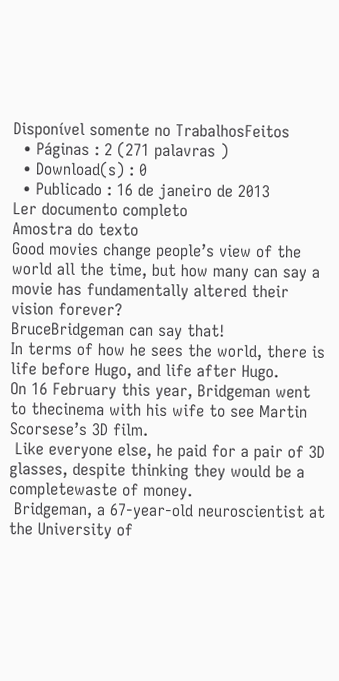Disponível somente no TrabalhosFeitos
  • Páginas : 2 (271 palavras )
  • Download(s) : 0
  • Publicado : 16 de janeiro de 2013
Ler documento completo
Amostra do texto
Good movies change people’s view of the world all the time, but how many can say a movie has fundamentally altered their vision forever?
BruceBridgeman can say that!
In terms of how he sees the world, there is life before Hugo, and life after Hugo.
On 16 February this year, Bridgeman went to thecinema with his wife to see Martin Scorsese’s 3D film.
 Like everyone else, he paid for a pair of 3D glasses, despite thinking they would be a completewaste of money.
 Bridgeman, a 67-year-old neuroscientist at the University of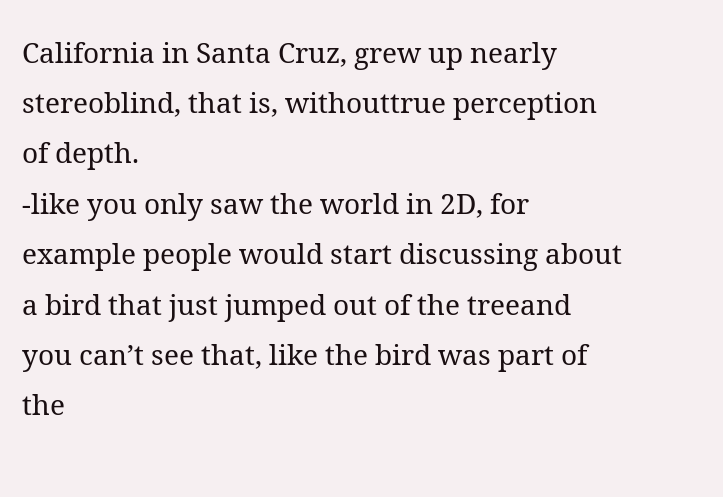California in Santa Cruz, grew up nearly stereoblind, that is, withouttrue perception of depth.
-like you only saw the world in 2D, for example people would start discussing about a bird that just jumped out of the treeand you can’t see that, like the bird was part of the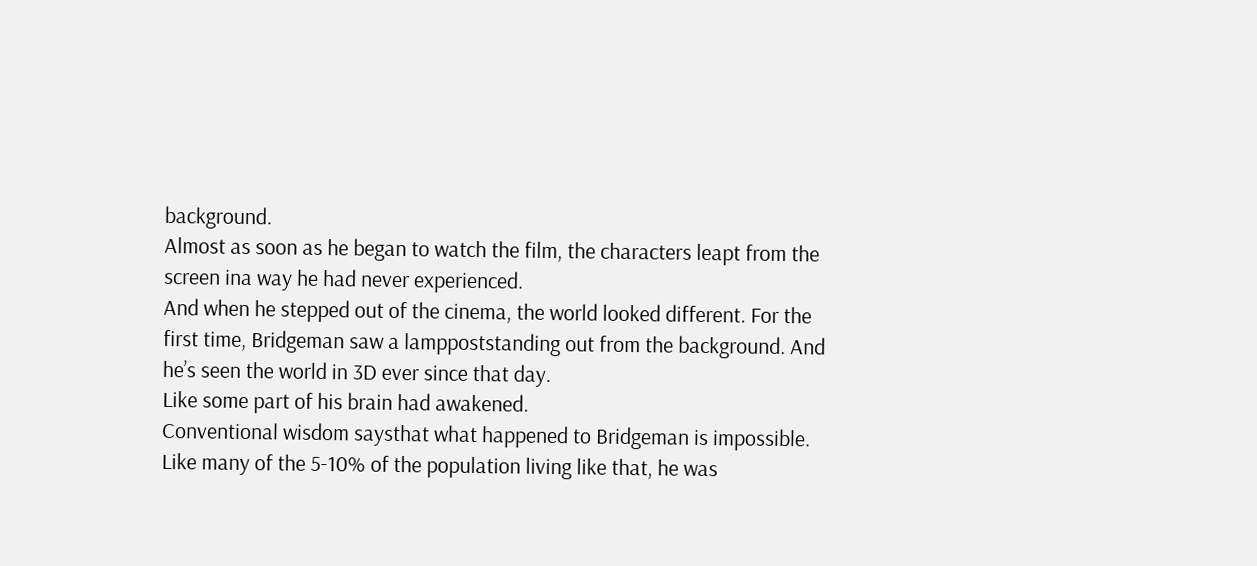background.
Almost as soon as he began to watch the film, the characters leapt from the screen ina way he had never experienced.
And when he stepped out of the cinema, the world looked different. For the first time, Bridgeman saw a lamppoststanding out from the background. And he’s seen the world in 3D ever since that day.
Like some part of his brain had awakened.
Conventional wisdom saysthat what happened to Bridgeman is impossible.
Like many of the 5-10% of the population living like that, he was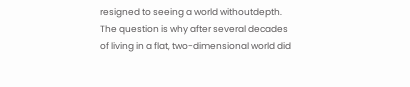resigned to seeing a world withoutdepth.
The question is why after several decades of living in a flat, two-dimensional world did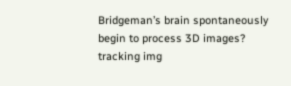Bridgeman’s brain spontaneously begin to process 3D images?
tracking img